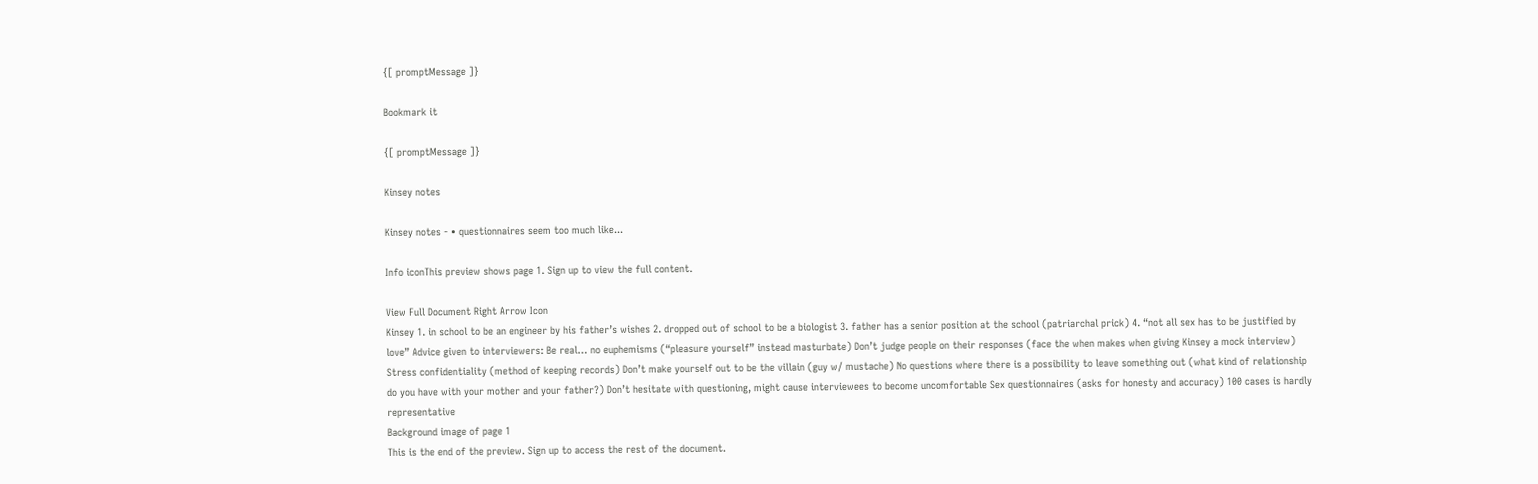{[ promptMessage ]}

Bookmark it

{[ promptMessage ]}

Kinsey notes

Kinsey notes - • questionnaires seem too much like...

Info iconThis preview shows page 1. Sign up to view the full content.

View Full Document Right Arrow Icon
Kinsey 1. in school to be an engineer by his father’s wishes 2. dropped out of school to be a biologist 3. father has a senior position at the school (patriarchal prick) 4. “not all sex has to be justified by love” Advice given to interviewers: Be real… no euphemisms (“pleasure yourself” instead masturbate) Don’t judge people on their responses (face the when makes when giving Kinsey a mock interview) Stress confidentiality (method of keeping records) Don’t make yourself out to be the villain (guy w/ mustache) No questions where there is a possibility to leave something out (what kind of relationship do you have with your mother and your father?) Don’t hesitate with questioning, might cause interviewees to become uncomfortable Sex questionnaires (asks for honesty and accuracy) 100 cases is hardly representative
Background image of page 1
This is the end of the preview. Sign up to access the rest of the document.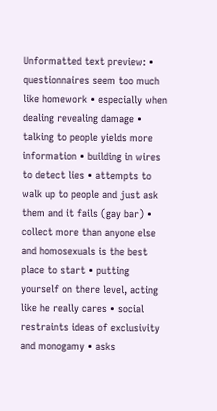Unformatted text preview: • questionnaires seem too much like homework • especially when dealing revealing damage • talking to people yields more information • building in wires to detect lies • attempts to walk up to people and just ask them and it fails (gay bar) • collect more than anyone else and homosexuals is the best place to start • putting yourself on there level, acting like he really cares • social restraints ideas of exclusivity and monogamy • asks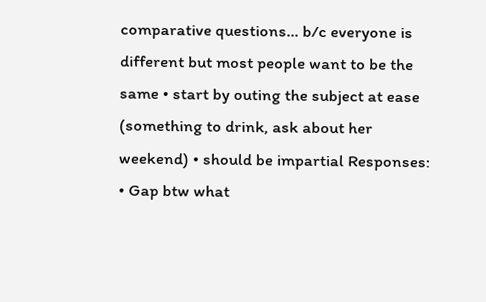comparative questions… b/c everyone is different but most people want to be the same • start by outing the subject at ease (something to drink, ask about her weekend) • should be impartial Responses: • Gap btw what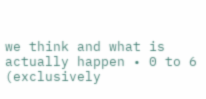we think and what is actually happen • 0 to 6 (exclusively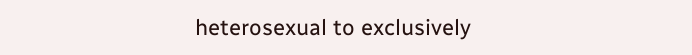heterosexual to exclusively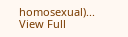homosexual)...
View Full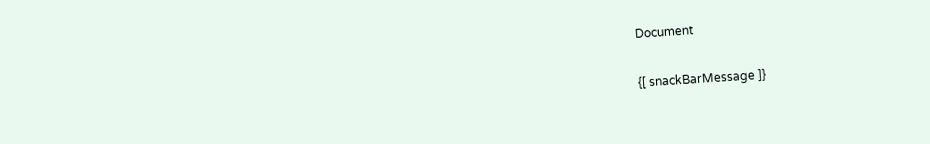Document

{[ snackBarMessage ]}